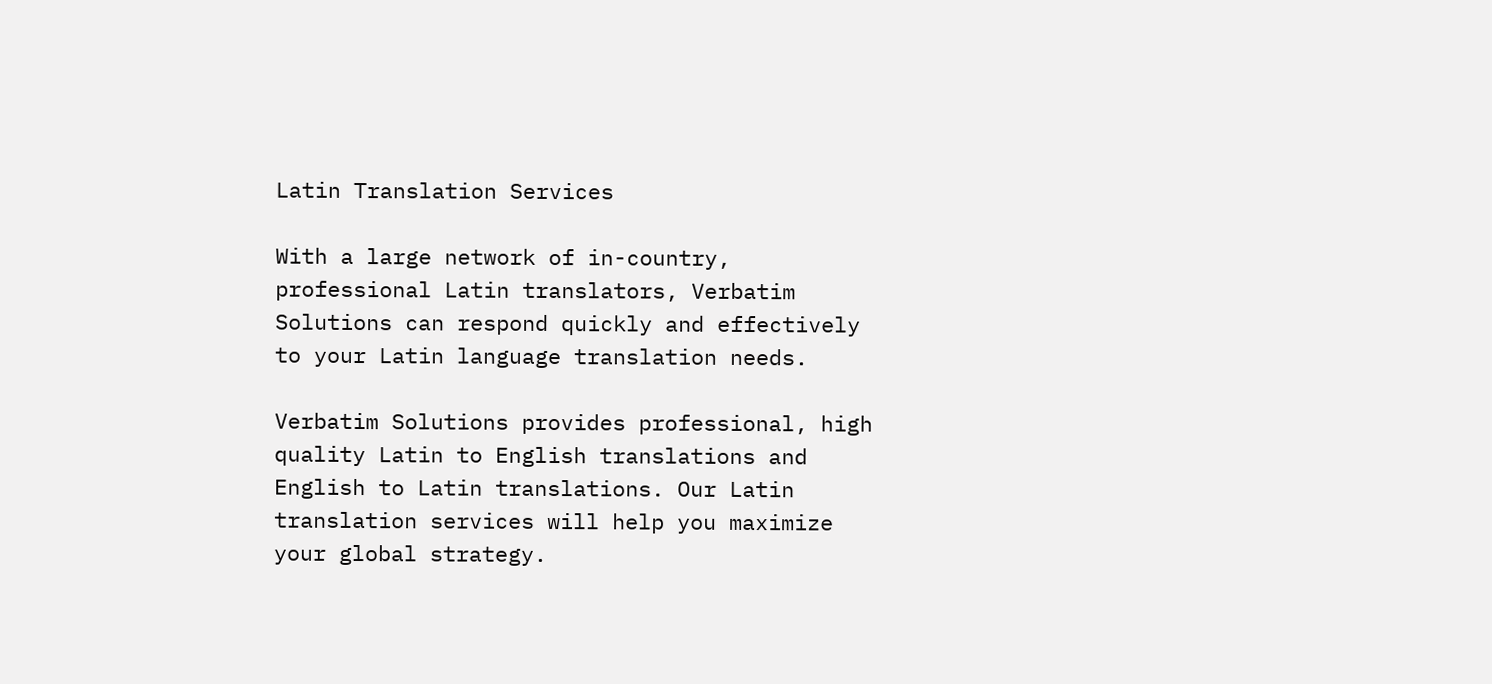Latin Translation Services

With a large network of in-country, professional Latin translators, Verbatim Solutions can respond quickly and effectively to your Latin language translation needs.

Verbatim Solutions provides professional, high quality Latin to English translations and English to Latin translations. Our Latin translation services will help you maximize your global strategy.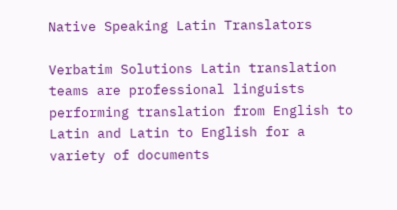Native Speaking Latin Translators

Verbatim Solutions Latin translation teams are professional linguists performing translation from English to Latin and Latin to English for a variety of documents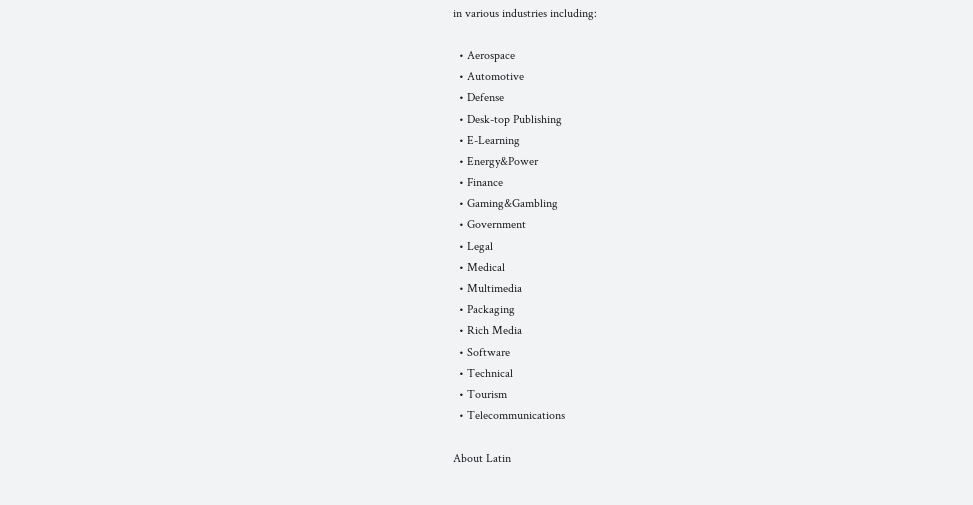in various industries including:

  • Aerospace
  • Automotive
  • Defense
  • Desk-top Publishing
  • E-Learning
  • Energy&Power
  • Finance
  • Gaming&Gambling
  • Government
  • Legal
  • Medical
  • Multimedia
  • Packaging
  • Rich Media
  • Software
  • Technical
  • Tourism
  • Telecommunications

About Latin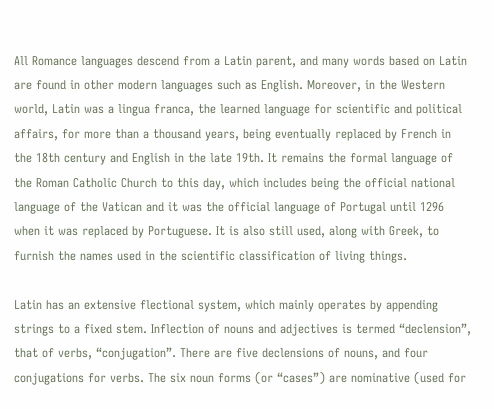All Romance languages descend from a Latin parent, and many words based on Latin are found in other modern languages such as English. Moreover, in the Western world, Latin was a lingua franca, the learned language for scientific and political affairs, for more than a thousand years, being eventually replaced by French in the 18th century and English in the late 19th. It remains the formal language of the Roman Catholic Church to this day, which includes being the official national language of the Vatican and it was the official language of Portugal until 1296 when it was replaced by Portuguese. It is also still used, along with Greek, to furnish the names used in the scientific classification of living things.

Latin has an extensive flectional system, which mainly operates by appending strings to a fixed stem. Inflection of nouns and adjectives is termed “declension”, that of verbs, “conjugation”. There are five declensions of nouns, and four conjugations for verbs. The six noun forms (or “cases”) are nominative (used for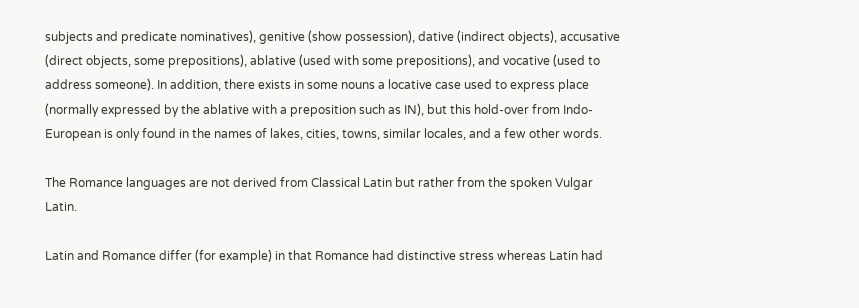subjects and predicate nominatives), genitive (show possession), dative (indirect objects), accusative (direct objects, some prepositions), ablative (used with some prepositions), and vocative (used to address someone). In addition, there exists in some nouns a locative case used to express place (normally expressed by the ablative with a preposition such as IN), but this hold-over from Indo-European is only found in the names of lakes, cities, towns, similar locales, and a few other words.

The Romance languages are not derived from Classical Latin but rather from the spoken Vulgar Latin.

Latin and Romance differ (for example) in that Romance had distinctive stress whereas Latin had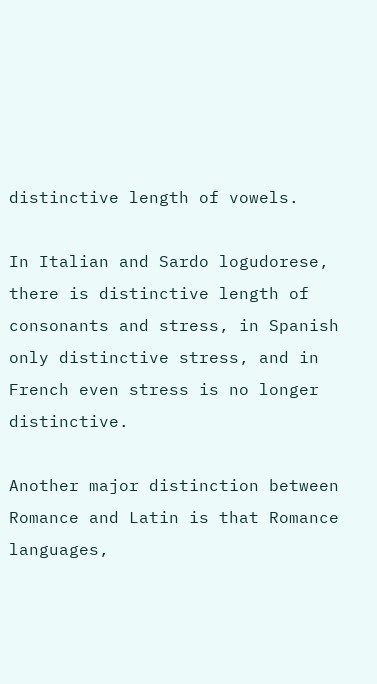distinctive length of vowels.

In Italian and Sardo logudorese, there is distinctive length of consonants and stress, in Spanish only distinctive stress, and in French even stress is no longer distinctive.

Another major distinction between Romance and Latin is that Romance languages,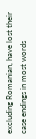excluding Romanian, have lost their case endings in most words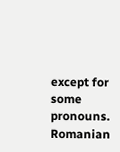except for some pronouns. Romanian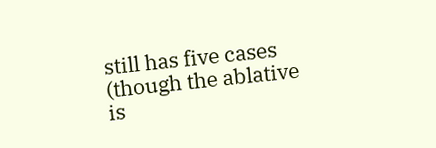still has five cases (though the ablative is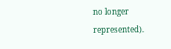no longer represented).